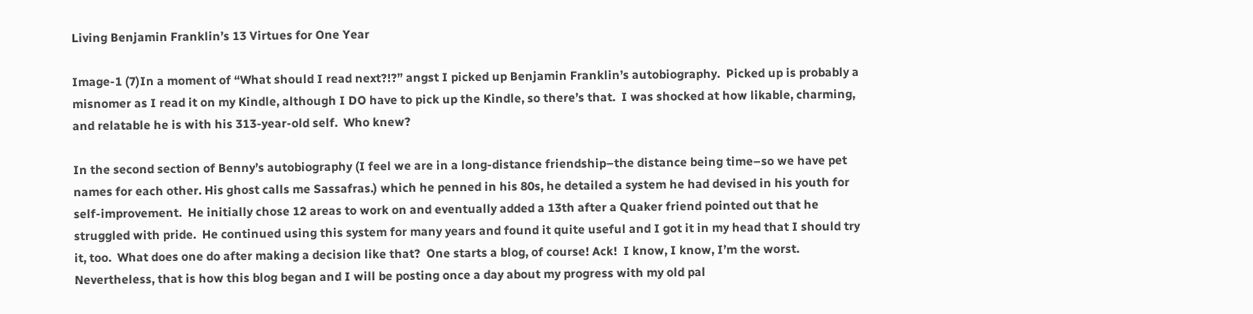Living Benjamin Franklin’s 13 Virtues for One Year

Image-1 (7)In a moment of “What should I read next?!?” angst I picked up Benjamin Franklin’s autobiography.  Picked up is probably a misnomer as I read it on my Kindle, although I DO have to pick up the Kindle, so there’s that.  I was shocked at how likable, charming, and relatable he is with his 313-year-old self.  Who knew?

In the second section of Benny’s autobiography (I feel we are in a long-distance friendship–the distance being time–so we have pet names for each other. His ghost calls me Sassafras.) which he penned in his 80s, he detailed a system he had devised in his youth for self-improvement.  He initially chose 12 areas to work on and eventually added a 13th after a Quaker friend pointed out that he struggled with pride.  He continued using this system for many years and found it quite useful and I got it in my head that I should try it, too.  What does one do after making a decision like that?  One starts a blog, of course! Ack!  I know, I know, I’m the worst.  Nevertheless, that is how this blog began and I will be posting once a day about my progress with my old pal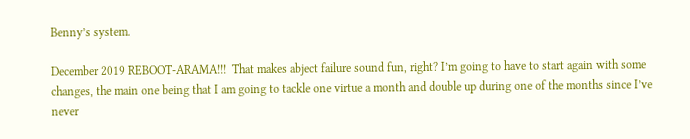Benny’s system.

December 2019 REBOOT-ARAMA!!!  That makes abject failure sound fun, right? I’m going to have to start again with some changes, the main one being that I am going to tackle one virtue a month and double up during one of the months since I’ve never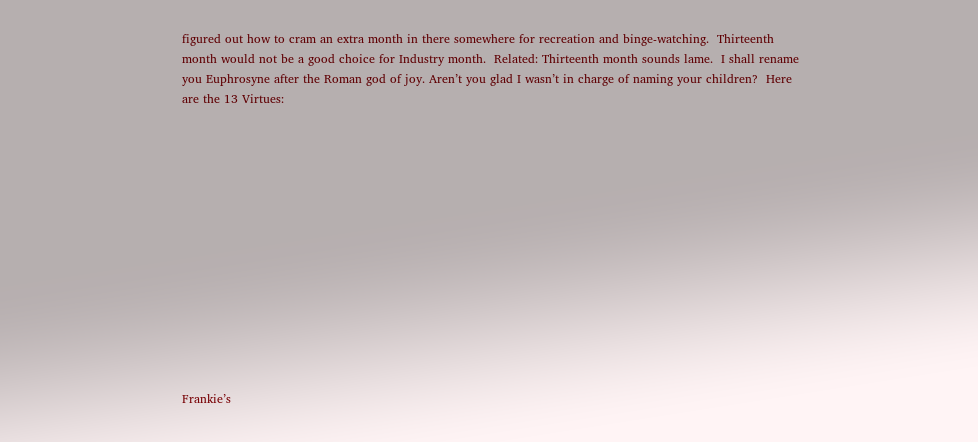figured out how to cram an extra month in there somewhere for recreation and binge-watching.  Thirteenth month would not be a good choice for Industry month.  Related: Thirteenth month sounds lame.  I shall rename you Euphrosyne after the Roman god of joy. Aren’t you glad I wasn’t in charge of naming your children?  Here are the 13 Virtues:














Frankie’s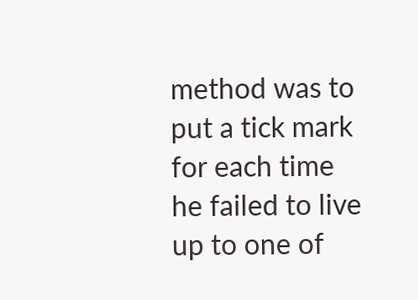method was to put a tick mark for each time he failed to live up to one of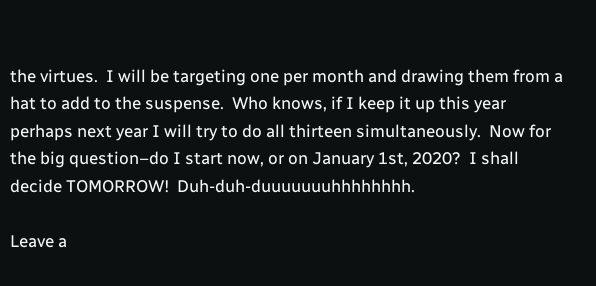the virtues.  I will be targeting one per month and drawing them from a hat to add to the suspense.  Who knows, if I keep it up this year perhaps next year I will try to do all thirteen simultaneously.  Now for the big question–do I start now, or on January 1st, 2020?  I shall decide TOMORROW!  Duh-duh-duuuuuuuhhhhhhhh.

Leave a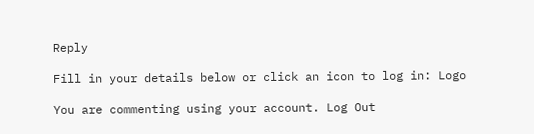Reply

Fill in your details below or click an icon to log in: Logo

You are commenting using your account. Log Out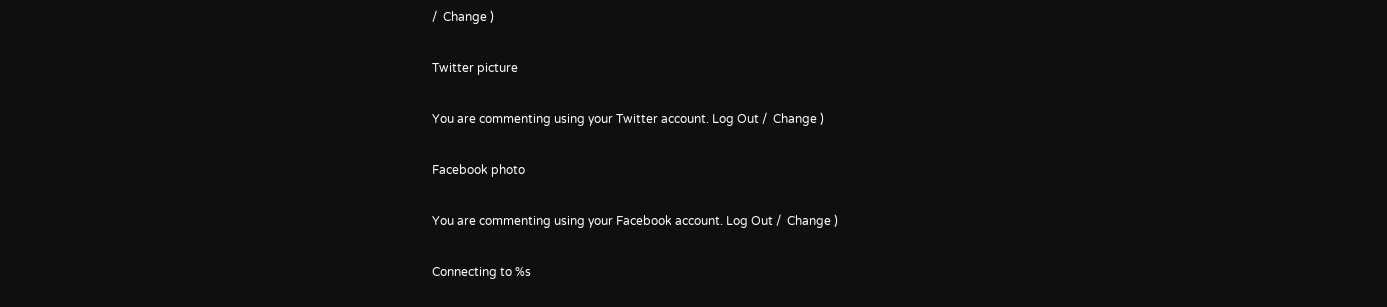/  Change )

Twitter picture

You are commenting using your Twitter account. Log Out /  Change )

Facebook photo

You are commenting using your Facebook account. Log Out /  Change )

Connecting to %s